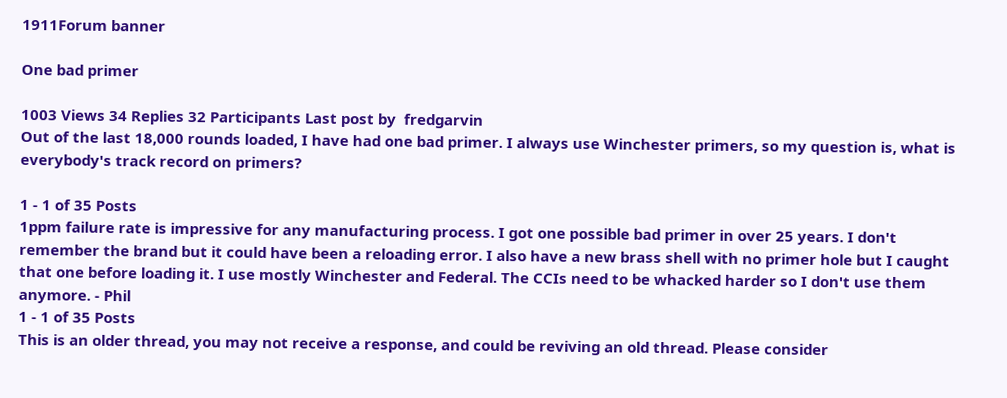1911Forum banner

One bad primer

1003 Views 34 Replies 32 Participants Last post by  fredgarvin
Out of the last 18,000 rounds loaded, I have had one bad primer. I always use Winchester primers, so my question is, what is everybody's track record on primers?

1 - 1 of 35 Posts
1ppm failure rate is impressive for any manufacturing process. I got one possible bad primer in over 25 years. I don't remember the brand but it could have been a reloading error. I also have a new brass shell with no primer hole but I caught that one before loading it. I use mostly Winchester and Federal. The CCIs need to be whacked harder so I don't use them anymore. - Phil
1 - 1 of 35 Posts
This is an older thread, you may not receive a response, and could be reviving an old thread. Please consider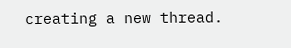creating a new thread.